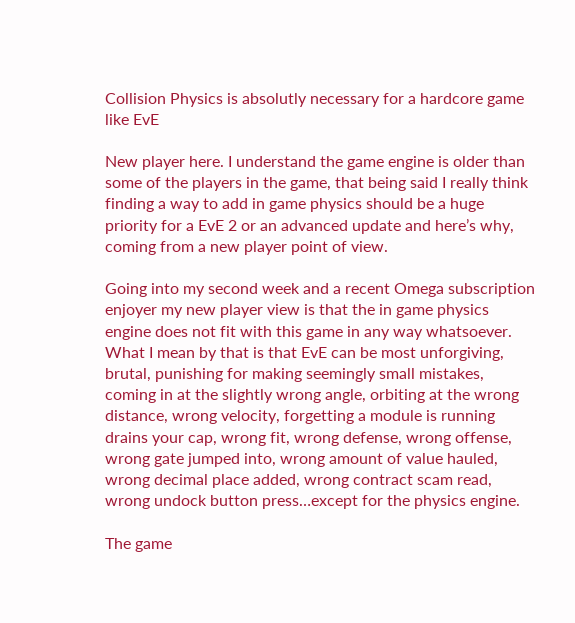Collision Physics is absolutly necessary for a hardcore game like EvE

New player here. I understand the game engine is older than some of the players in the game, that being said I really think finding a way to add in game physics should be a huge priority for a EvE 2 or an advanced update and here’s why, coming from a new player point of view.

Going into my second week and a recent Omega subscription enjoyer my new player view is that the in game physics engine does not fit with this game in any way whatsoever.
What I mean by that is that EvE can be most unforgiving, brutal, punishing for making seemingly small mistakes, coming in at the slightly wrong angle, orbiting at the wrong distance, wrong velocity, forgetting a module is running drains your cap, wrong fit, wrong defense, wrong offense, wrong gate jumped into, wrong amount of value hauled, wrong decimal place added, wrong contract scam read, wrong undock button press…except for the physics engine.

The game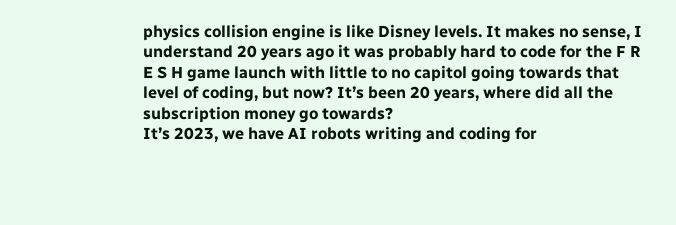physics collision engine is like Disney levels. It makes no sense, I understand 20 years ago it was probably hard to code for the F R E S H game launch with little to no capitol going towards that level of coding, but now? It’s been 20 years, where did all the subscription money go towards?
It’s 2023, we have AI robots writing and coding for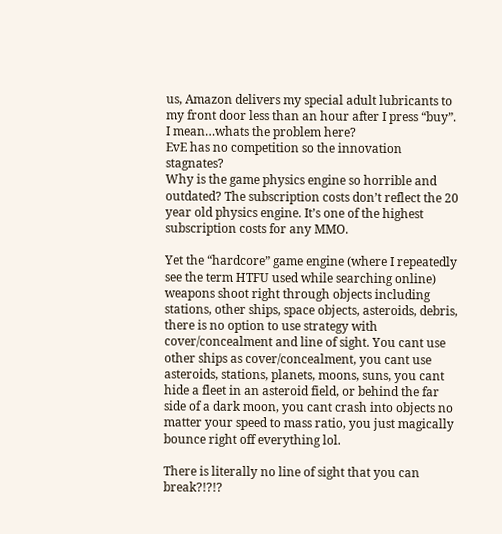us, Amazon delivers my special adult lubricants to my front door less than an hour after I press “buy”. I mean…whats the problem here?
EvE has no competition so the innovation stagnates?
Why is the game physics engine so horrible and outdated? The subscription costs don’t reflect the 20 year old physics engine. It’s one of the highest subscription costs for any MMO.

Yet the “hardcore” game engine (where I repeatedly see the term HTFU used while searching online) weapons shoot right through objects including stations, other ships, space objects, asteroids, debris, there is no option to use strategy with cover/concealment and line of sight. You cant use other ships as cover/concealment, you cant use asteroids, stations, planets, moons, suns, you cant hide a fleet in an asteroid field, or behind the far side of a dark moon, you cant crash into objects no matter your speed to mass ratio, you just magically bounce right off everything lol.

There is literally no line of sight that you can break?!?!?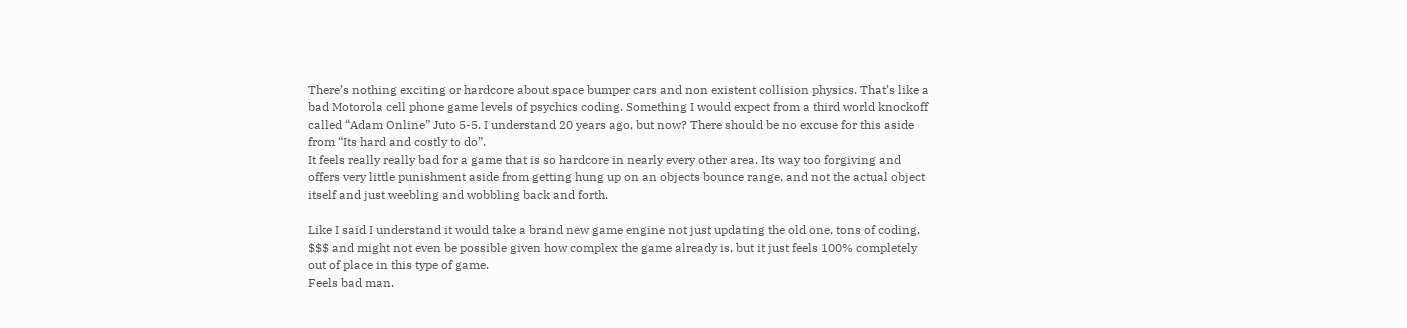There’s nothing exciting or hardcore about space bumper cars and non existent collision physics. That’s like a bad Motorola cell phone game levels of psychics coding. Something I would expect from a third world knockoff called “Adam Online” Juto 5-5. I understand 20 years ago, but now? There should be no excuse for this aside from “Its hard and costly to do”.
It feels really really bad for a game that is so hardcore in nearly every other area. Its way too forgiving and offers very little punishment aside from getting hung up on an objects bounce range, and not the actual object itself and just weebling and wobbling back and forth.

Like I said I understand it would take a brand new game engine not just updating the old one, tons of coding, $$$ and might not even be possible given how complex the game already is, but it just feels 100% completely out of place in this type of game.
Feels bad man.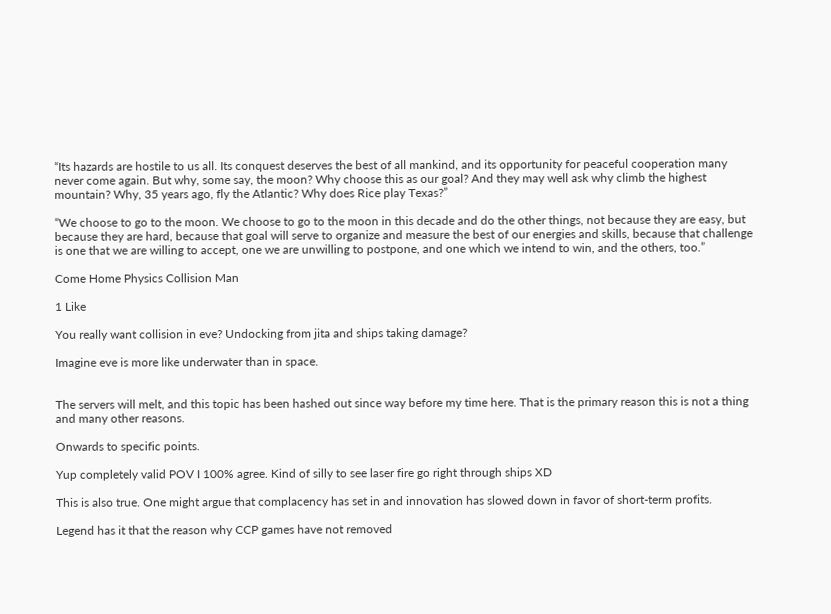“Its hazards are hostile to us all. Its conquest deserves the best of all mankind, and its opportunity for peaceful cooperation many never come again. But why, some say, the moon? Why choose this as our goal? And they may well ask why climb the highest mountain? Why, 35 years ago, fly the Atlantic? Why does Rice play Texas?”

“We choose to go to the moon. We choose to go to the moon in this decade and do the other things, not because they are easy, but because they are hard, because that goal will serve to organize and measure the best of our energies and skills, because that challenge is one that we are willing to accept, one we are unwilling to postpone, and one which we intend to win, and the others, too.”

Come Home Physics Collision Man

1 Like

You really want collision in eve? Undocking from jita and ships taking damage?

Imagine eve is more like underwater than in space.


The servers will melt, and this topic has been hashed out since way before my time here. That is the primary reason this is not a thing and many other reasons.

Onwards to specific points.

Yup completely valid POV I 100% agree. Kind of silly to see laser fire go right through ships XD

This is also true. One might argue that complacency has set in and innovation has slowed down in favor of short-term profits.

Legend has it that the reason why CCP games have not removed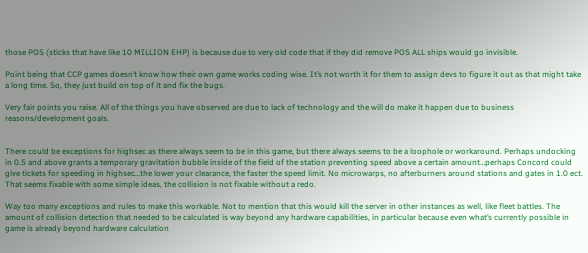those POS (sticks that have like 10 MILLION EHP) is because due to very old code that if they did remove POS ALL ships would go invisible.

Point being that CCP games doesn’t know how their own game works coding wise. It’s not worth it for them to assign devs to figure it out as that might take a long time. So, they just build on top of it and fix the bugs.

Very fair points you raise. All of the things you have observed are due to lack of technology and the will do make it happen due to business reasons/development goals.


There could be exceptions for highsec as there always seem to be in this game, but there always seems to be a loophole or workaround. Perhaps undocking in 0.5 and above grants a temporary gravitation bubble inside of the field of the station preventing speed above a certain amount…perhaps Concord could give tickets for speeding in highsec…the lower your clearance, the faster the speed limit. No microwarps, no afterburners around stations and gates in 1.0 ect. That seems fixable with some simple ideas, the collision is not fixable without a redo.

Way too many exceptions and rules to make this workable. Not to mention that this would kill the server in other instances as well, like fleet battles. The amount of collision detection that needed to be calculated is way beyond any hardware capabilities, in particular because even what’s currently possible in game is already beyond hardware calculation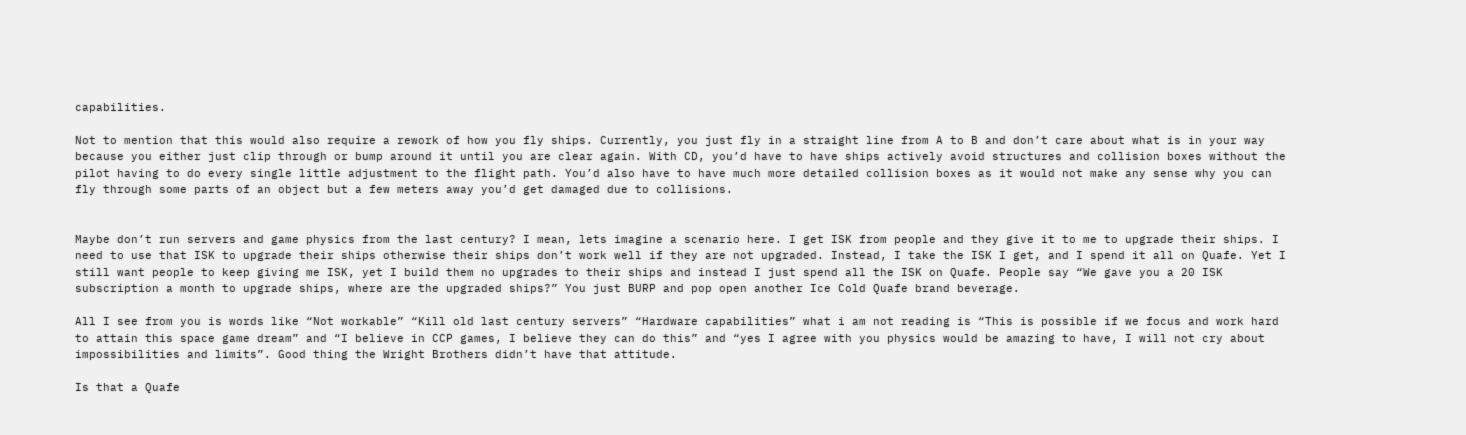capabilities.

Not to mention that this would also require a rework of how you fly ships. Currently, you just fly in a straight line from A to B and don’t care about what is in your way because you either just clip through or bump around it until you are clear again. With CD, you’d have to have ships actively avoid structures and collision boxes without the pilot having to do every single little adjustment to the flight path. You’d also have to have much more detailed collision boxes as it would not make any sense why you can fly through some parts of an object but a few meters away you’d get damaged due to collisions.


Maybe don’t run servers and game physics from the last century? I mean, lets imagine a scenario here. I get ISK from people and they give it to me to upgrade their ships. I need to use that ISK to upgrade their ships otherwise their ships don’t work well if they are not upgraded. Instead, I take the ISK I get, and I spend it all on Quafe. Yet I still want people to keep giving me ISK, yet I build them no upgrades to their ships and instead I just spend all the ISK on Quafe. People say “We gave you a 20 ISK subscription a month to upgrade ships, where are the upgraded ships?” You just BURP and pop open another Ice Cold Quafe brand beverage.

All I see from you is words like “Not workable” “Kill old last century servers” “Hardware capabilities” what i am not reading is “This is possible if we focus and work hard to attain this space game dream” and “I believe in CCP games, I believe they can do this” and “yes I agree with you physics would be amazing to have, I will not cry about impossibilities and limits”. Good thing the Wright Brothers didn’t have that attitude.

Is that a Quafe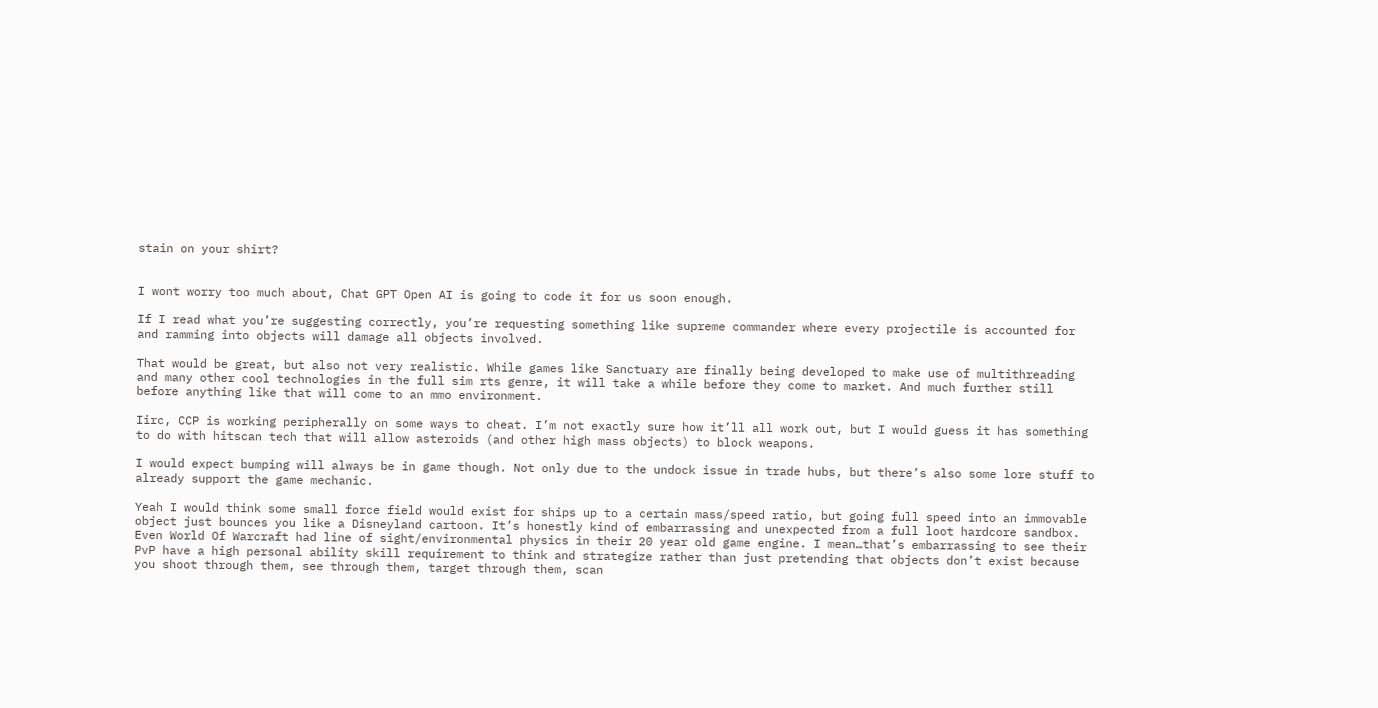stain on your shirt?


I wont worry too much about, Chat GPT Open AI is going to code it for us soon enough.

If I read what you’re suggesting correctly, you’re requesting something like supreme commander where every projectile is accounted for and ramming into objects will damage all objects involved.

That would be great, but also not very realistic. While games like Sanctuary are finally being developed to make use of multithreading and many other cool technologies in the full sim rts genre, it will take a while before they come to market. And much further still before anything like that will come to an mmo environment.

Iirc, CCP is working peripherally on some ways to cheat. I’m not exactly sure how it’ll all work out, but I would guess it has something to do with hitscan tech that will allow asteroids (and other high mass objects) to block weapons.

I would expect bumping will always be in game though. Not only due to the undock issue in trade hubs, but there’s also some lore stuff to already support the game mechanic.

Yeah I would think some small force field would exist for ships up to a certain mass/speed ratio, but going full speed into an immovable object just bounces you like a Disneyland cartoon. It’s honestly kind of embarrassing and unexpected from a full loot hardcore sandbox. Even World Of Warcraft had line of sight/environmental physics in their 20 year old game engine. I mean…that’s embarrassing to see their PvP have a high personal ability skill requirement to think and strategize rather than just pretending that objects don’t exist because you shoot through them, see through them, target through them, scan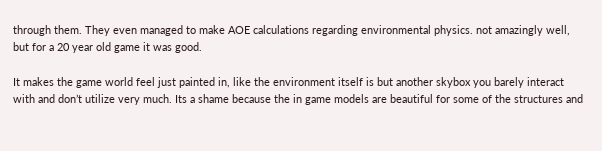through them. They even managed to make AOE calculations regarding environmental physics. not amazingly well, but for a 20 year old game it was good.

It makes the game world feel just painted in, like the environment itself is but another skybox you barely interact with and don’t utilize very much. Its a shame because the in game models are beautiful for some of the structures and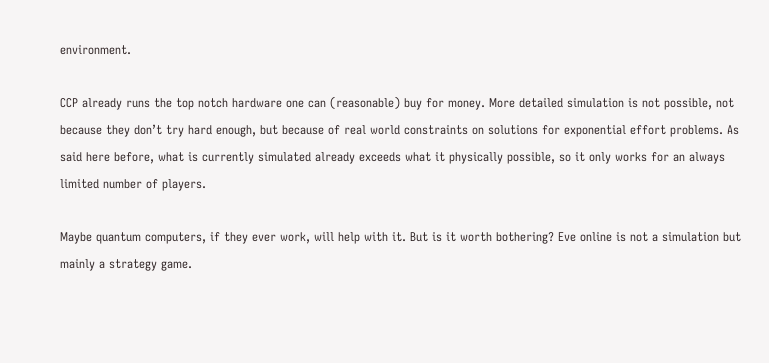environment.

CCP already runs the top notch hardware one can (reasonable) buy for money. More detailed simulation is not possible, not because they don’t try hard enough, but because of real world constraints on solutions for exponential effort problems. As said here before, what is currently simulated already exceeds what it physically possible, so it only works for an always limited number of players.

Maybe quantum computers, if they ever work, will help with it. But is it worth bothering? Eve online is not a simulation but mainly a strategy game.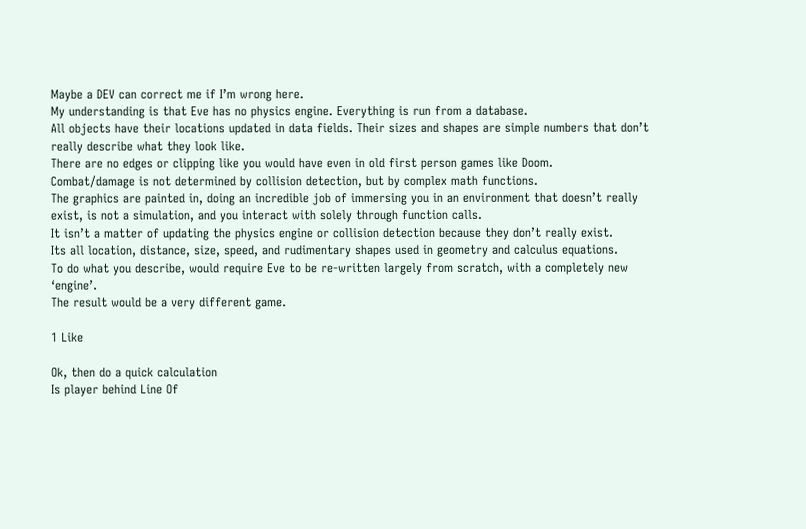Maybe a DEV can correct me if I’m wrong here.
My understanding is that Eve has no physics engine. Everything is run from a database.
All objects have their locations updated in data fields. Their sizes and shapes are simple numbers that don’t really describe what they look like.
There are no edges or clipping like you would have even in old first person games like Doom.
Combat/damage is not determined by collision detection, but by complex math functions.
The graphics are painted in, doing an incredible job of immersing you in an environment that doesn’t really exist, is not a simulation, and you interact with solely through function calls.
It isn’t a matter of updating the physics engine or collision detection because they don’t really exist.
Its all location, distance, size, speed, and rudimentary shapes used in geometry and calculus equations.
To do what you describe, would require Eve to be re-written largely from scratch, with a completely new ‘engine’.
The result would be a very different game.

1 Like

Ok, then do a quick calculation
Is player behind Line Of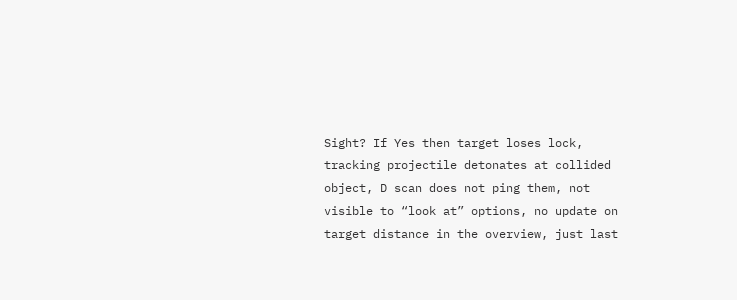Sight? If Yes then target loses lock, tracking projectile detonates at collided object, D scan does not ping them, not visible to “look at” options, no update on target distance in the overview, just last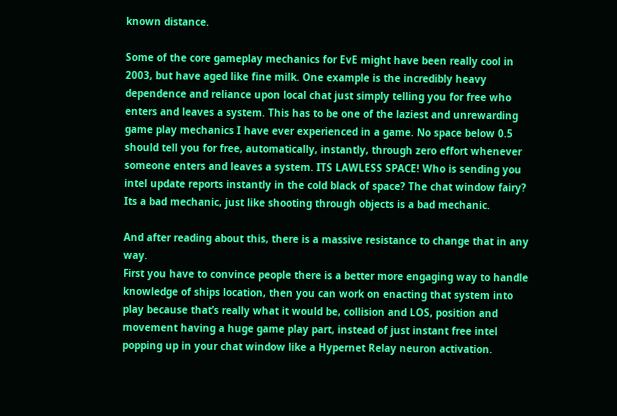known distance.

Some of the core gameplay mechanics for EvE might have been really cool in 2003, but have aged like fine milk. One example is the incredibly heavy dependence and reliance upon local chat just simply telling you for free who enters and leaves a system. This has to be one of the laziest and unrewarding game play mechanics I have ever experienced in a game. No space below 0.5 should tell you for free, automatically, instantly, through zero effort whenever someone enters and leaves a system. ITS LAWLESS SPACE! Who is sending you intel update reports instantly in the cold black of space? The chat window fairy? Its a bad mechanic, just like shooting through objects is a bad mechanic.

And after reading about this, there is a massive resistance to change that in any way.
First you have to convince people there is a better more engaging way to handle knowledge of ships location, then you can work on enacting that system into play because that’s really what it would be, collision and LOS, position and movement having a huge game play part, instead of just instant free intel popping up in your chat window like a Hypernet Relay neuron activation.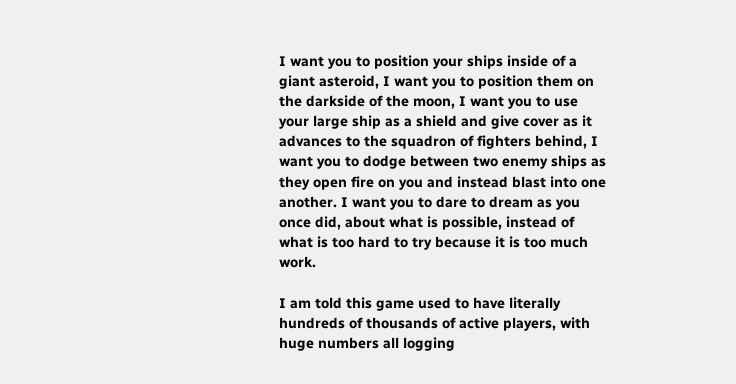I want you to position your ships inside of a giant asteroid, I want you to position them on the darkside of the moon, I want you to use your large ship as a shield and give cover as it advances to the squadron of fighters behind, I want you to dodge between two enemy ships as they open fire on you and instead blast into one another. I want you to dare to dream as you once did, about what is possible, instead of what is too hard to try because it is too much work.

I am told this game used to have literally hundreds of thousands of active players, with huge numbers all logging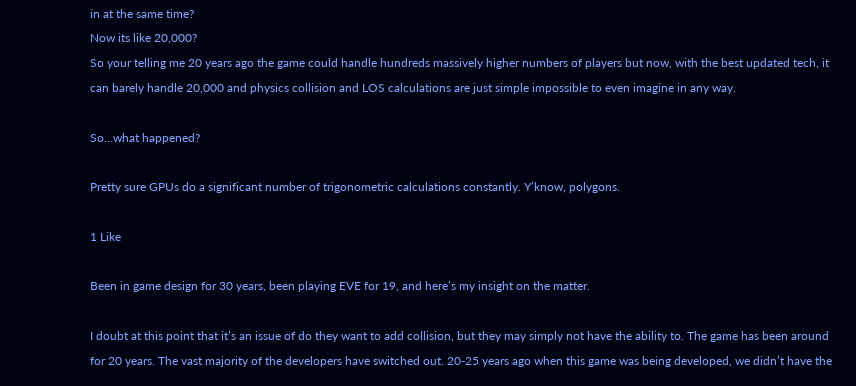in at the same time?
Now its like 20,000?
So your telling me 20 years ago the game could handle hundreds massively higher numbers of players but now, with the best updated tech, it can barely handle 20,000 and physics collision and LOS calculations are just simple impossible to even imagine in any way.

So…what happened?

Pretty sure GPUs do a significant number of trigonometric calculations constantly. Y’know, polygons.

1 Like

Been in game design for 30 years, been playing EVE for 19, and here’s my insight on the matter.

I doubt at this point that it’s an issue of do they want to add collision, but they may simply not have the ability to. The game has been around for 20 years. The vast majority of the developers have switched out. 20-25 years ago when this game was being developed, we didn’t have the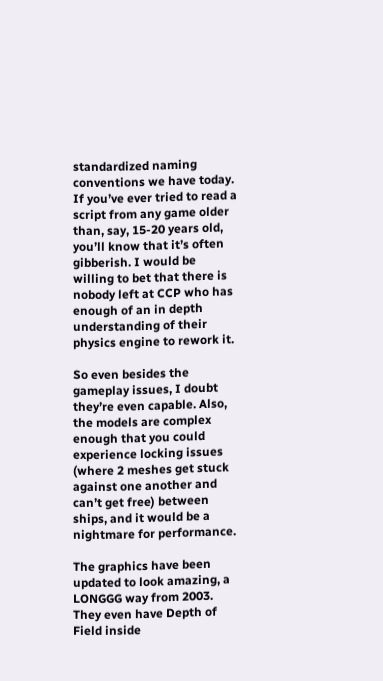standardized naming conventions we have today. If you’ve ever tried to read a script from any game older than, say, 15-20 years old, you’ll know that it’s often gibberish. I would be willing to bet that there is nobody left at CCP who has enough of an in depth understanding of their physics engine to rework it.

So even besides the gameplay issues, I doubt they’re even capable. Also, the models are complex enough that you could experience locking issues (where 2 meshes get stuck against one another and can’t get free) between ships, and it would be a nightmare for performance.

The graphics have been updated to look amazing, a LONGGG way from 2003. They even have Depth of Field inside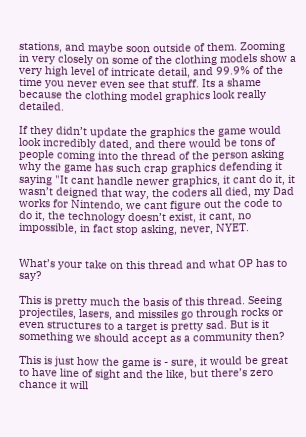stations, and maybe soon outside of them. Zooming in very closely on some of the clothing models show a very high level of intricate detail, and 99.9% of the time you never even see that stuff. Its a shame because the clothing model graphics look really detailed.

If they didn’t update the graphics the game would look incredibly dated, and there would be tons of people coming into the thread of the person asking why the game has such crap graphics defending it saying "It cant handle newer graphics, it cant do it, it wasn’t deigned that way, the coders all died, my Dad works for Nintendo, we cant figure out the code to do it, the technology doesn’t exist, it cant, no impossible, in fact stop asking, never, NYET.


What’s your take on this thread and what OP has to say?

This is pretty much the basis of this thread. Seeing projectiles, lasers, and missiles go through rocks or even structures to a target is pretty sad. But is it something we should accept as a community then?

This is just how the game is - sure, it would be great to have line of sight and the like, but there’s zero chance it will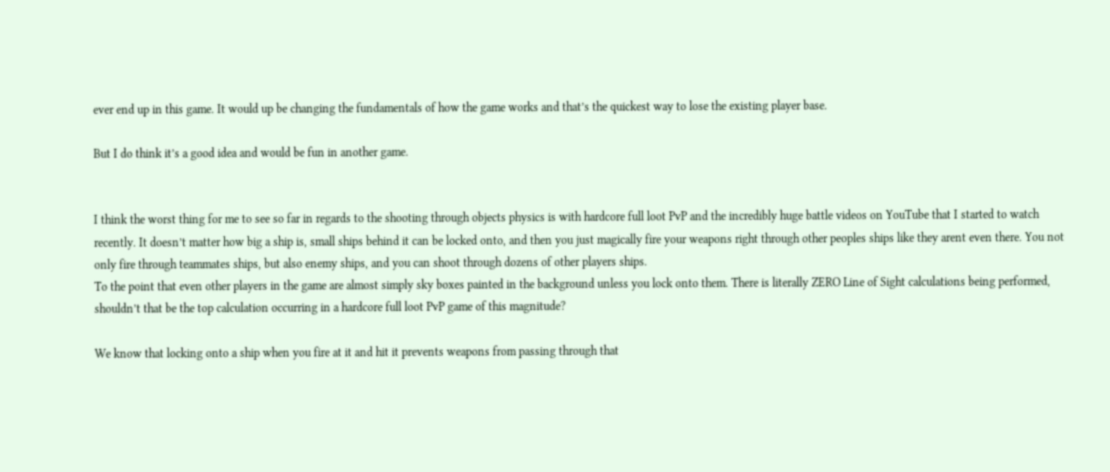ever end up in this game. It would up be changing the fundamentals of how the game works and that’s the quickest way to lose the existing player base.

But I do think it’s a good idea and would be fun in another game.


I think the worst thing for me to see so far in regards to the shooting through objects physics is with hardcore full loot PvP and the incredibly huge battle videos on YouTube that I started to watch recently. It doesn’t matter how big a ship is, small ships behind it can be locked onto, and then you just magically fire your weapons right through other peoples ships like they arent even there. You not only fire through teammates ships, but also enemy ships, and you can shoot through dozens of other players ships.
To the point that even other players in the game are almost simply sky boxes painted in the background unless you lock onto them. There is literally ZERO Line of Sight calculations being performed, shouldn’t that be the top calculation occurring in a hardcore full loot PvP game of this magnitude?

We know that locking onto a ship when you fire at it and hit it prevents weapons from passing through that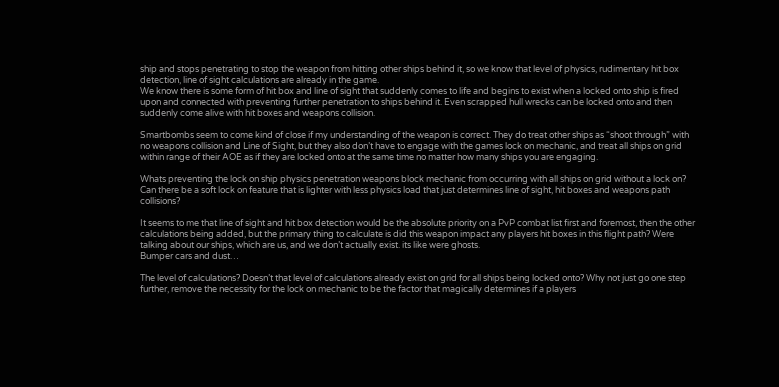ship and stops penetrating to stop the weapon from hitting other ships behind it, so we know that level of physics, rudimentary hit box detection, line of sight calculations are already in the game.
We know there is some form of hit box and line of sight that suddenly comes to life and begins to exist when a locked onto ship is fired upon and connected with preventing further penetration to ships behind it. Even scrapped hull wrecks can be locked onto and then suddenly come alive with hit boxes and weapons collision.

Smartbombs seem to come kind of close if my understanding of the weapon is correct. They do treat other ships as “shoot through” with no weapons collision and Line of Sight, but they also don’t have to engage with the games lock on mechanic, and treat all ships on grid within range of their AOE as if they are locked onto at the same time no matter how many ships you are engaging.

Whats preventing the lock on ship physics penetration weapons block mechanic from occurring with all ships on grid without a lock on? Can there be a soft lock on feature that is lighter with less physics load that just determines line of sight, hit boxes and weapons path collisions?

It seems to me that line of sight and hit box detection would be the absolute priority on a PvP combat list first and foremost, then the other calculations being added, but the primary thing to calculate is did this weapon impact any players hit boxes in this flight path? Were talking about our ships, which are us, and we don’t actually exist. its like were ghosts.
Bumper cars and dust…

The level of calculations? Doesn’t that level of calculations already exist on grid for all ships being locked onto? Why not just go one step further, remove the necessity for the lock on mechanic to be the factor that magically determines if a players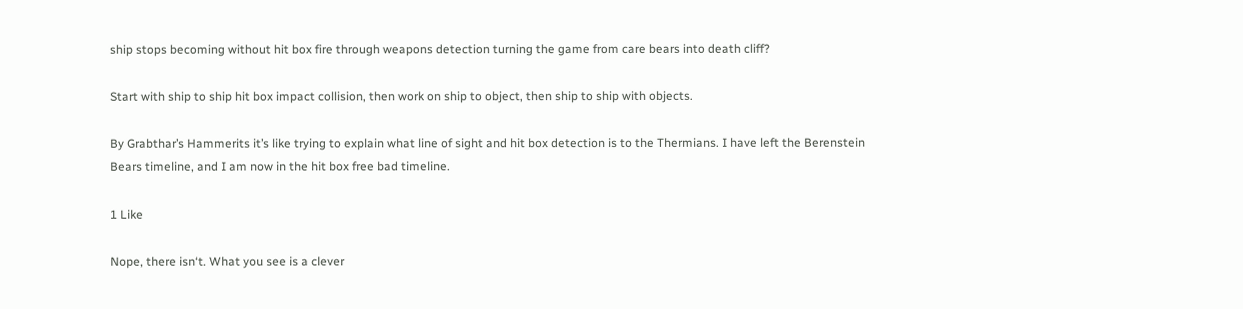ship stops becoming without hit box fire through weapons detection turning the game from care bears into death cliff?

Start with ship to ship hit box impact collision, then work on ship to object, then ship to ship with objects.

By Grabthar’s Hammerits it’s like trying to explain what line of sight and hit box detection is to the Thermians. I have left the Berenstein Bears timeline, and I am now in the hit box free bad timeline.

1 Like

Nope, there isn‘t. What you see is a clever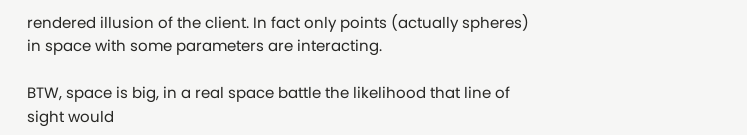rendered illusion of the client. In fact only points (actually spheres) in space with some parameters are interacting.

BTW, space is big, in a real space battle the likelihood that line of sight would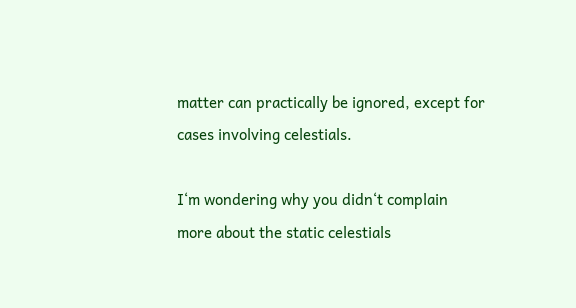matter can practically be ignored, except for cases involving celestials.

I‘m wondering why you didn‘t complain more about the static celestials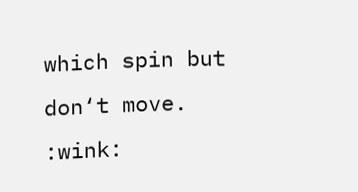which spin but don‘t move. :wink: